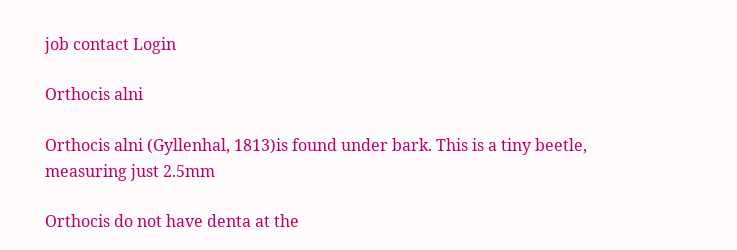job contact Login

Orthocis alni

Orthocis alni (Gyllenhal, 1813)is found under bark. This is a tiny beetle, measuring just 2.5mm

Orthocis do not have denta at the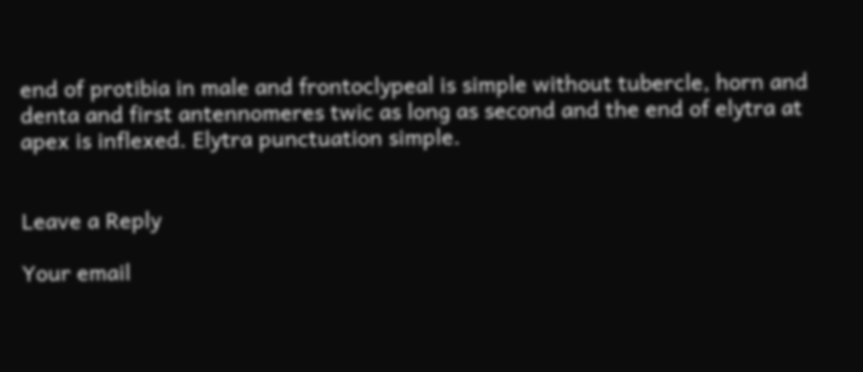end of protibia in male and frontoclypeal is simple without tubercle, horn and denta and first antennomeres twic as long as second and the end of elytra at apex is inflexed. Elytra punctuation simple.


Leave a Reply

Your email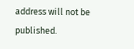address will not be published.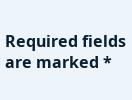Required fields are marked *